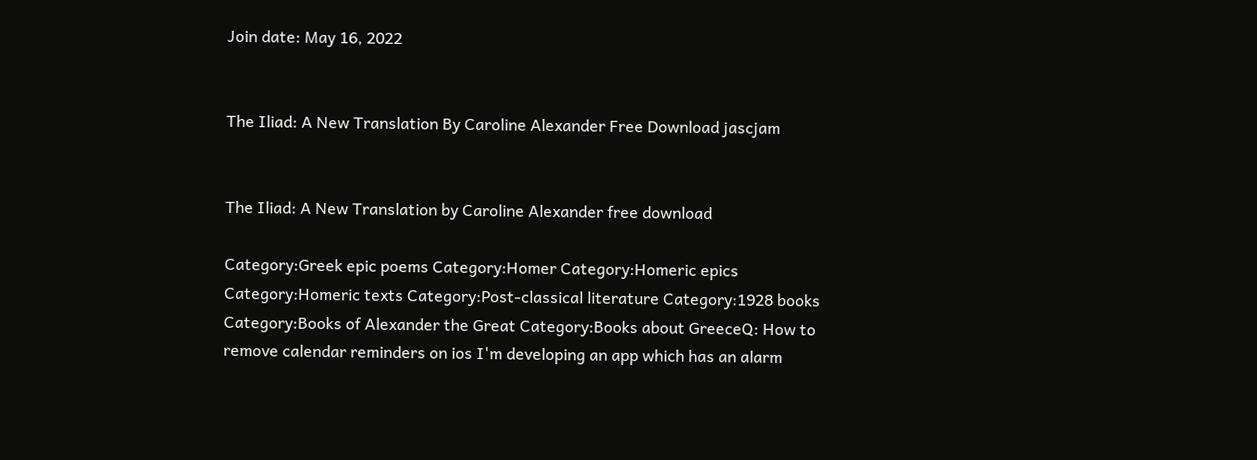Join date: May 16, 2022


The Iliad: A New Translation By Caroline Alexander Free Download jascjam


The Iliad: A New Translation by Caroline Alexander free download

Category:Greek epic poems Category:Homer Category:Homeric epics Category:Homeric texts Category:Post-classical literature Category:1928 books Category:Books of Alexander the Great Category:Books about GreeceQ: How to remove calendar reminders on ios I'm developing an app which has an alarm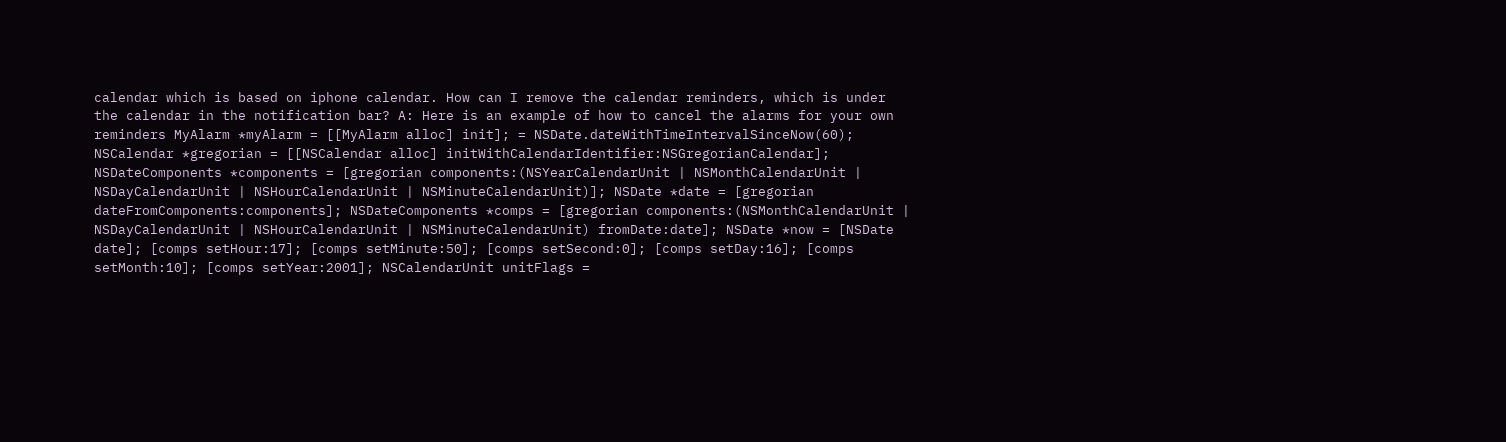calendar which is based on iphone calendar. How can I remove the calendar reminders, which is under the calendar in the notification bar? A: Here is an example of how to cancel the alarms for your own reminders MyAlarm *myAlarm = [[MyAlarm alloc] init]; = NSDate.dateWithTimeIntervalSinceNow(60); NSCalendar *gregorian = [[NSCalendar alloc] initWithCalendarIdentifier:NSGregorianCalendar]; NSDateComponents *components = [gregorian components:(NSYearCalendarUnit | NSMonthCalendarUnit | NSDayCalendarUnit | NSHourCalendarUnit | NSMinuteCalendarUnit)]; NSDate *date = [gregorian dateFromComponents:components]; NSDateComponents *comps = [gregorian components:(NSMonthCalendarUnit | NSDayCalendarUnit | NSHourCalendarUnit | NSMinuteCalendarUnit) fromDate:date]; NSDate *now = [NSDate date]; [comps setHour:17]; [comps setMinute:50]; [comps setSecond:0]; [comps setDay:16]; [comps setMonth:10]; [comps setYear:2001]; NSCalendarUnit unitFlags =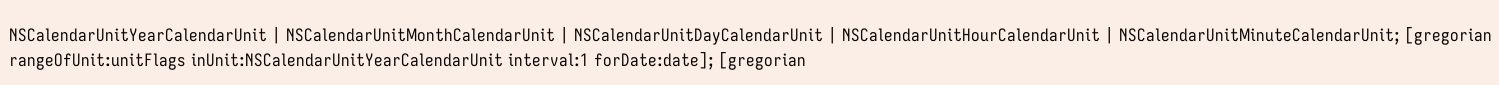NSCalendarUnitYearCalendarUnit | NSCalendarUnitMonthCalendarUnit | NSCalendarUnitDayCalendarUnit | NSCalendarUnitHourCalendarUnit | NSCalendarUnitMinuteCalendarUnit; [gregorian rangeOfUnit:unitFlags inUnit:NSCalendarUnitYearCalendarUnit interval:1 forDate:date]; [gregorian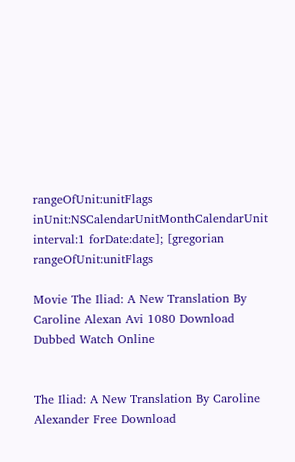rangeOfUnit:unitFlags inUnit:NSCalendarUnitMonthCalendarUnit interval:1 forDate:date]; [gregorian rangeOfUnit:unitFlags

Movie The Iliad: A New Translation By Caroline Alexan Avi 1080 Download Dubbed Watch Online


The Iliad: A New Translation By Caroline Alexander Free Download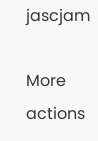jascjam

More actions